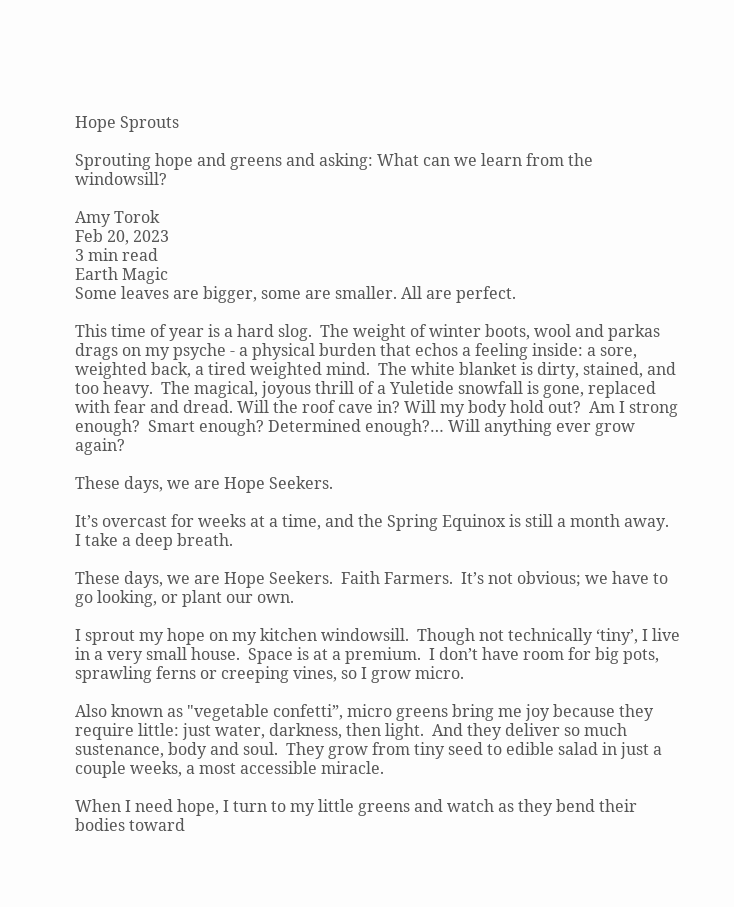Hope Sprouts

Sprouting hope and greens and asking: What can we learn from the windowsill?

Amy Torok
Feb 20, 2023
3 min read
Earth Magic
Some leaves are bigger, some are smaller. All are perfect.

This time of year is a hard slog.  The weight of winter boots, wool and parkas drags on my psyche - a physical burden that echos a feeling inside: a sore, weighted back, a tired weighted mind.  The white blanket is dirty, stained, and too heavy.  The magical, joyous thrill of a Yuletide snowfall is gone, replaced with fear and dread. Will the roof cave in? Will my body hold out?  Am I strong enough?  Smart enough? Determined enough?… Will anything ever grow again?

These days, we are Hope Seekers.

It’s overcast for weeks at a time, and the Spring Equinox is still a month away.  I take a deep breath.

These days, we are Hope Seekers.  Faith Farmers.  It’s not obvious; we have to go looking, or plant our own.

I sprout my hope on my kitchen windowsill.  Though not technically ‘tiny’, I live in a very small house.  Space is at a premium.  I don’t have room for big pots, sprawling ferns or creeping vines, so I grow micro.

Also known as "vegetable confetti”, micro greens bring me joy because they require little: just water, darkness, then light.  And they deliver so much sustenance, body and soul.  They grow from tiny seed to edible salad in just a couple weeks, a most accessible miracle.

When I need hope, I turn to my little greens and watch as they bend their bodies toward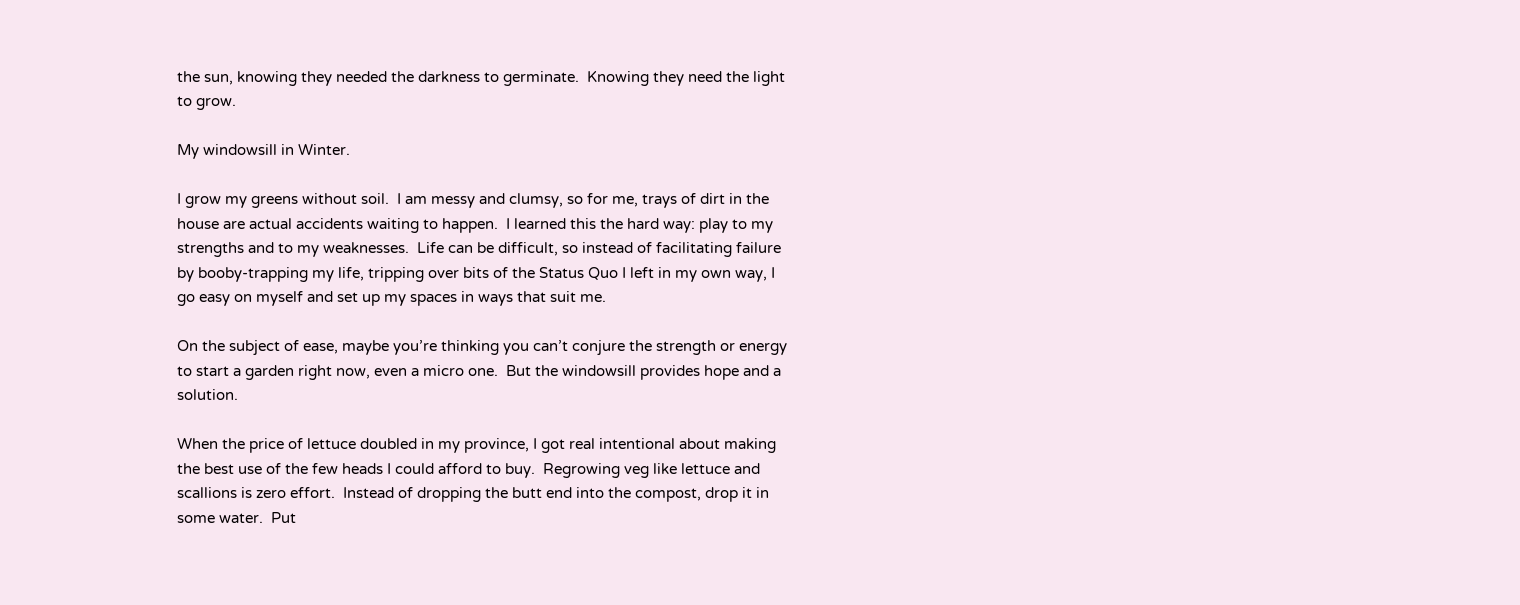the sun, knowing they needed the darkness to germinate.  Knowing they need the light to grow.

My windowsill in Winter.

I grow my greens without soil.  I am messy and clumsy, so for me, trays of dirt in the house are actual accidents waiting to happen.  I learned this the hard way: play to my strengths and to my weaknesses.  Life can be difficult, so instead of facilitating failure by booby-trapping my life, tripping over bits of the Status Quo I left in my own way, I go easy on myself and set up my spaces in ways that suit me.

On the subject of ease, maybe you’re thinking you can’t conjure the strength or energy to start a garden right now, even a micro one.  But the windowsill provides hope and a solution.

When the price of lettuce doubled in my province, I got real intentional about making the best use of the few heads I could afford to buy.  Regrowing veg like lettuce and scallions is zero effort.  Instead of dropping the butt end into the compost, drop it in some water.  Put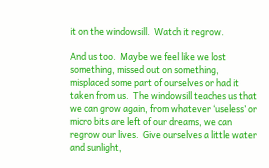it on the windowsill.  Watch it regrow.

And us too.  Maybe we feel like we lost something, missed out on something, misplaced some part of ourselves or had it taken from us.  The windowsill teaches us that we can grow again, from whatever ‘useless’ or micro bits are left of our dreams, we can regrow our lives.  Give ourselves a little water and sunlight,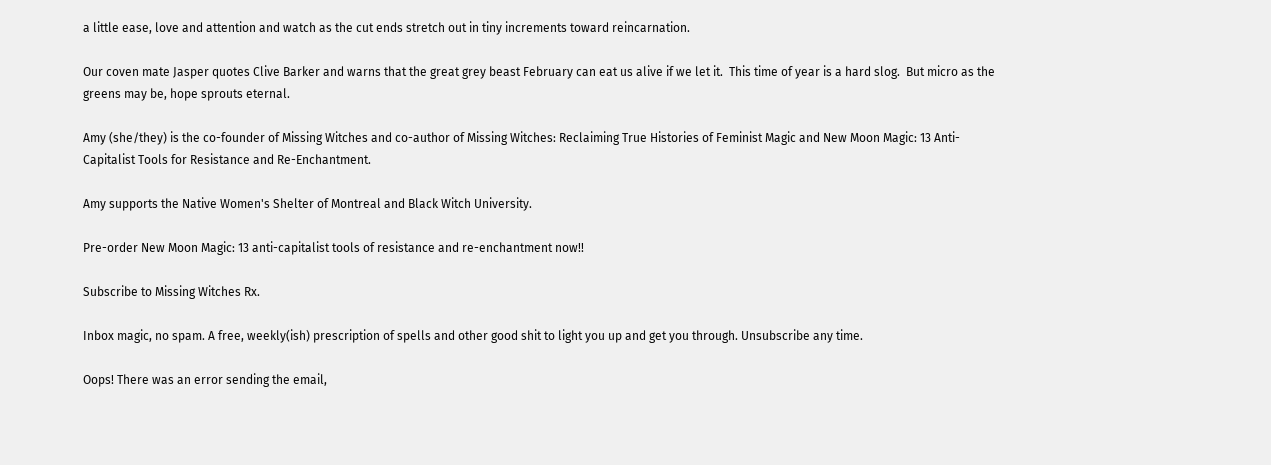a little ease, love and attention and watch as the cut ends stretch out in tiny increments toward reincarnation.

Our coven mate Jasper quotes Clive Barker and warns that the great grey beast February can eat us alive if we let it.  This time of year is a hard slog.  But micro as the greens may be, hope sprouts eternal.

Amy (she/they) is the co-founder of Missing Witches and co-author of Missing Witches: Reclaiming True Histories of Feminist Magic and New Moon Magic: 13 Anti-Capitalist Tools for Resistance and Re-Enchantment.

Amy supports the Native Women's Shelter of Montreal and Black Witch University.

Pre-order New Moon Magic: 13 anti-capitalist tools of resistance and re-enchantment now!!

Subscribe to Missing Witches Rx.

Inbox magic, no spam. A free, weekly(ish) prescription of spells and other good shit to light you up and get you through. Unsubscribe any time.

Oops! There was an error sending the email,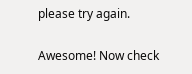please try again.

Awesome! Now check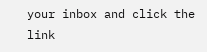your inbox and click the link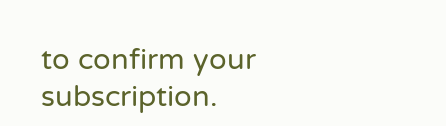to confirm your subscription.